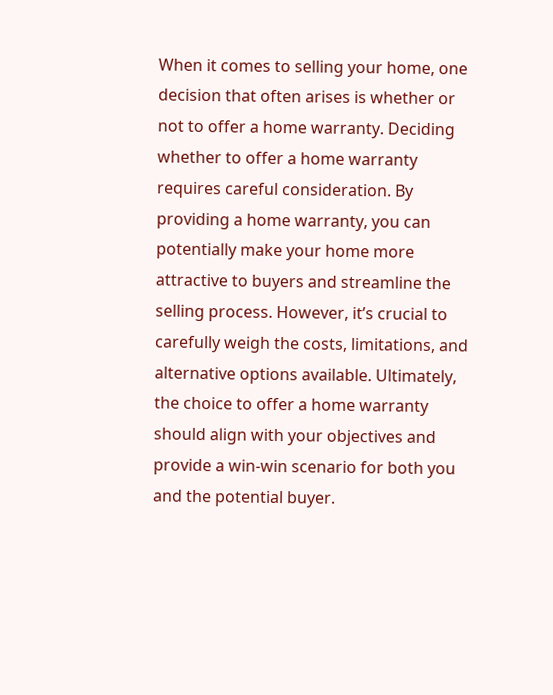When it comes to selling your home, one decision that often arises is whether or not to offer a home warranty. Deciding whether to offer a home warranty requires careful consideration. By providing a home warranty, you can potentially make your home more attractive to buyers and streamline the selling process. However, it’s crucial to carefully weigh the costs, limitations, and alternative options available. Ultimately, the choice to offer a home warranty should align with your objectives and provide a win-win scenario for both you and the potential buyer.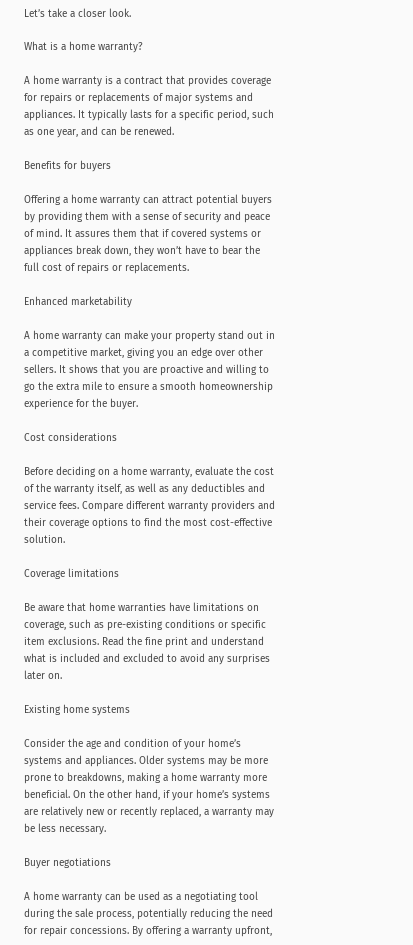Let’s take a closer look.

What is a home warranty?

A home warranty is a contract that provides coverage for repairs or replacements of major systems and appliances. It typically lasts for a specific period, such as one year, and can be renewed.

Benefits for buyers

Offering a home warranty can attract potential buyers by providing them with a sense of security and peace of mind. It assures them that if covered systems or appliances break down, they won’t have to bear the full cost of repairs or replacements.

Enhanced marketability

A home warranty can make your property stand out in a competitive market, giving you an edge over other sellers. It shows that you are proactive and willing to go the extra mile to ensure a smooth homeownership experience for the buyer.

Cost considerations

Before deciding on a home warranty, evaluate the cost of the warranty itself, as well as any deductibles and service fees. Compare different warranty providers and their coverage options to find the most cost-effective solution.

Coverage limitations

Be aware that home warranties have limitations on coverage, such as pre-existing conditions or specific item exclusions. Read the fine print and understand what is included and excluded to avoid any surprises later on.

Existing home systems

Consider the age and condition of your home’s systems and appliances. Older systems may be more prone to breakdowns, making a home warranty more beneficial. On the other hand, if your home’s systems are relatively new or recently replaced, a warranty may be less necessary.

Buyer negotiations

A home warranty can be used as a negotiating tool during the sale process, potentially reducing the need for repair concessions. By offering a warranty upfront,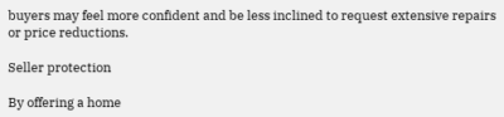buyers may feel more confident and be less inclined to request extensive repairs or price reductions.

Seller protection

By offering a home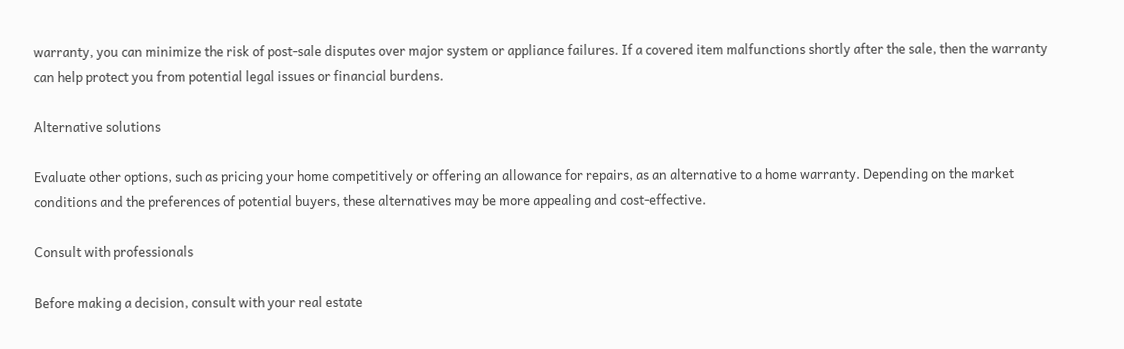warranty, you can minimize the risk of post-sale disputes over major system or appliance failures. If a covered item malfunctions shortly after the sale, then the warranty can help protect you from potential legal issues or financial burdens.

Alternative solutions

Evaluate other options, such as pricing your home competitively or offering an allowance for repairs, as an alternative to a home warranty. Depending on the market conditions and the preferences of potential buyers, these alternatives may be more appealing and cost-effective.

Consult with professionals

Before making a decision, consult with your real estate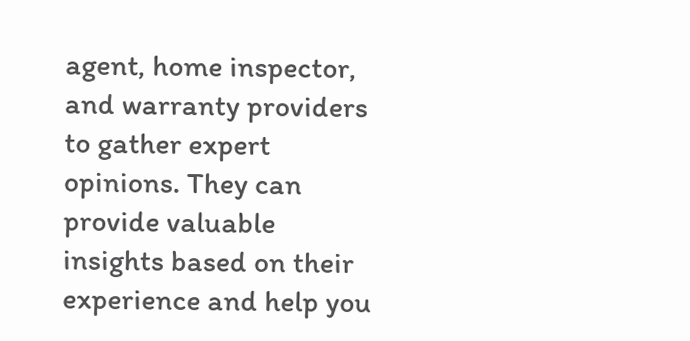agent, home inspector, and warranty providers to gather expert opinions. They can provide valuable insights based on their experience and help you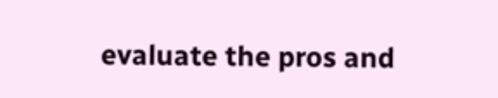evaluate the pros and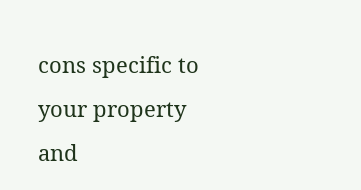cons specific to your property and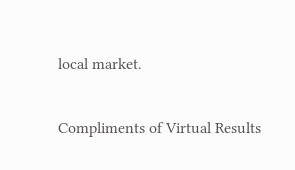local market.

Compliments of Virtual Results